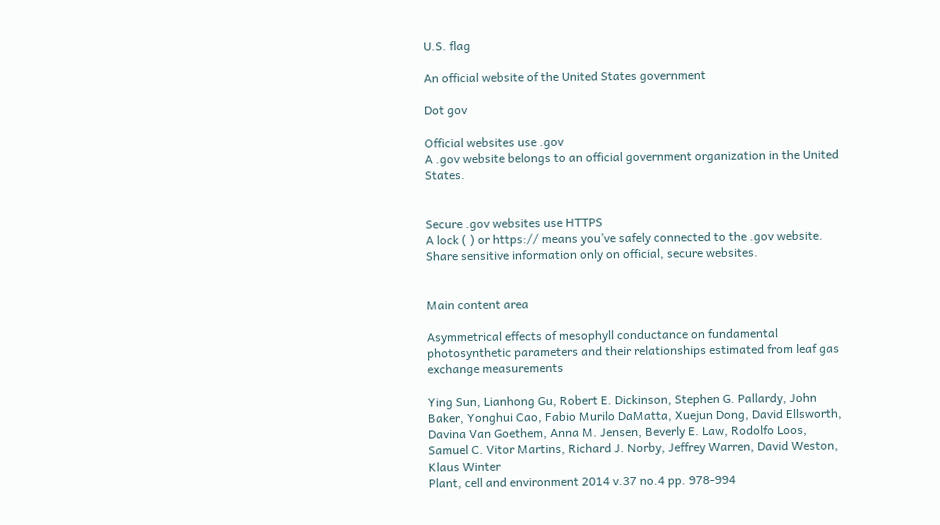U.S. flag

An official website of the United States government

Dot gov

Official websites use .gov
A .gov website belongs to an official government organization in the United States.


Secure .gov websites use HTTPS
A lock ( ) or https:// means you’ve safely connected to the .gov website. Share sensitive information only on official, secure websites.


Main content area

Asymmetrical effects of mesophyll conductance on fundamental photosynthetic parameters and their relationships estimated from leaf gas exchange measurements

Ying Sun, Lianhong Gu, Robert E. Dickinson, Stephen G. Pallardy, John Baker, Yonghui Cao, Fabio Murilo DaMatta, Xuejun Dong, David Ellsworth, Davina Van Goethem, Anna M. Jensen, Beverly E. Law, Rodolfo Loos, Samuel C. Vitor Martins, Richard J. Norby, Jeffrey Warren, David Weston, Klaus Winter
Plant, cell and environment 2014 v.37 no.4 pp. 978-994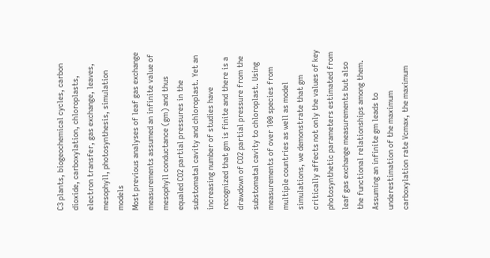C3 plants, biogeochemical cycles, carbon dioxide, carboxylation, chloroplasts, electron transfer, gas exchange, leaves, mesophyll, photosynthesis, simulation models
Most previous analyses of leaf gas exchange measurements assumed an infinite value of mesophyll conductance (gm) and thus equaled CO2 partial pressures in the substomatal cavity and chloroplast. Yet an increasing number of studies have recognized that gm is finite and there is a drawdown of CO2 partial pressure from the substomatal cavity to chloroplast. Using measurements of over 100 species from multiple countries as well as model simulations, we demonstrate that gm critically affects not only the values of key photosynthetic parameters estimated from leaf gas exchange measurements but also the functional relationships among them. Assuming an infinite gm leads to underestimation of the maximum carboxylation rate Vcmax, the maximum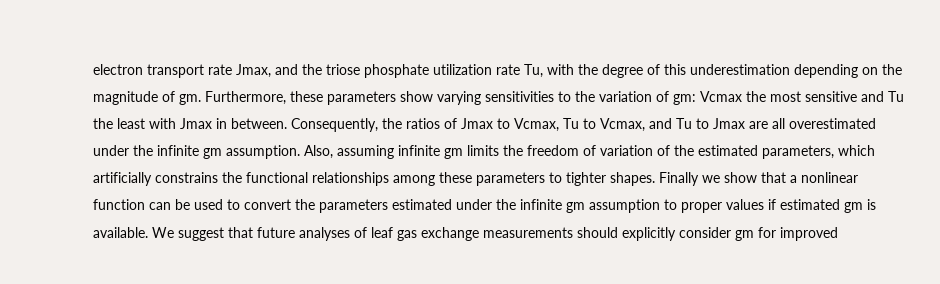electron transport rate Jmax, and the triose phosphate utilization rate Tu, with the degree of this underestimation depending on the magnitude of gm. Furthermore, these parameters show varying sensitivities to the variation of gm: Vcmax the most sensitive and Tu the least with Jmax in between. Consequently, the ratios of Jmax to Vcmax, Tu to Vcmax, and Tu to Jmax are all overestimated under the infinite gm assumption. Also, assuming infinite gm limits the freedom of variation of the estimated parameters, which artificially constrains the functional relationships among these parameters to tighter shapes. Finally we show that a nonlinear function can be used to convert the parameters estimated under the infinite gm assumption to proper values if estimated gm is available. We suggest that future analyses of leaf gas exchange measurements should explicitly consider gm for improved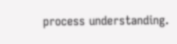process understanding.